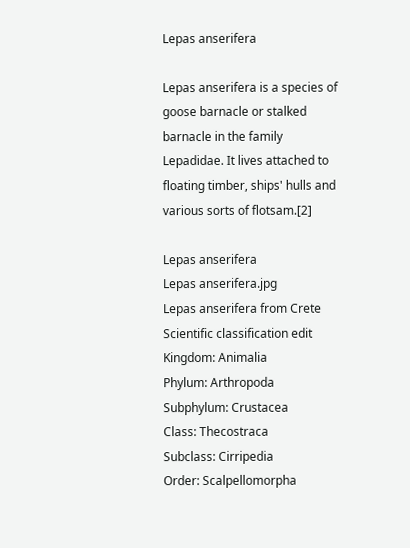Lepas anserifera

Lepas anserifera is a species of goose barnacle or stalked barnacle in the family Lepadidae. It lives attached to floating timber, ships' hulls and various sorts of flotsam.[2]

Lepas anserifera
Lepas anserifera.jpg
Lepas anserifera from Crete
Scientific classification edit
Kingdom: Animalia
Phylum: Arthropoda
Subphylum: Crustacea
Class: Thecostraca
Subclass: Cirripedia
Order: Scalpellomorpha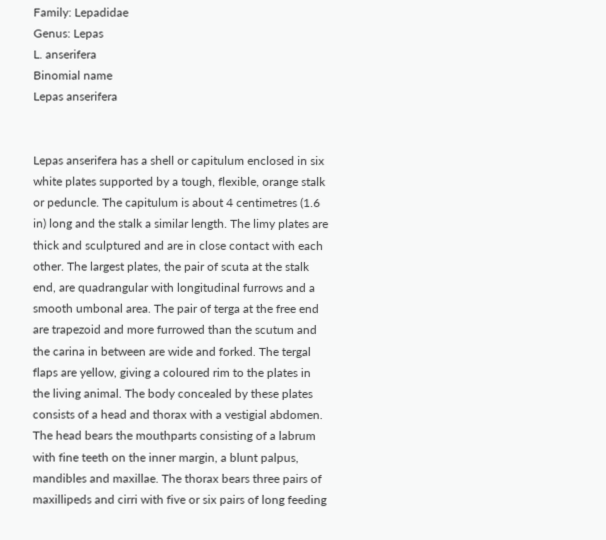Family: Lepadidae
Genus: Lepas
L. anserifera
Binomial name
Lepas anserifera


Lepas anserifera has a shell or capitulum enclosed in six white plates supported by a tough, flexible, orange stalk or peduncle. The capitulum is about 4 centimetres (1.6 in) long and the stalk a similar length. The limy plates are thick and sculptured and are in close contact with each other. The largest plates, the pair of scuta at the stalk end, are quadrangular with longitudinal furrows and a smooth umbonal area. The pair of terga at the free end are trapezoid and more furrowed than the scutum and the carina in between are wide and forked. The tergal flaps are yellow, giving a coloured rim to the plates in the living animal. The body concealed by these plates consists of a head and thorax with a vestigial abdomen. The head bears the mouthparts consisting of a labrum with fine teeth on the inner margin, a blunt palpus, mandibles and maxillae. The thorax bears three pairs of maxillipeds and cirri with five or six pairs of long feeding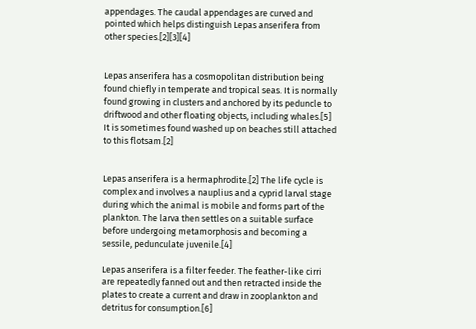appendages. The caudal appendages are curved and pointed which helps distinguish Lepas anserifera from other species.[2][3][4]


Lepas anserifera has a cosmopolitan distribution being found chiefly in temperate and tropical seas. It is normally found growing in clusters and anchored by its peduncle to driftwood and other floating objects, including whales.[5] It is sometimes found washed up on beaches still attached to this flotsam.[2]


Lepas anserifera is a hermaphrodite.[2] The life cycle is complex and involves a nauplius and a cyprid larval stage during which the animal is mobile and forms part of the plankton. The larva then settles on a suitable surface before undergoing metamorphosis and becoming a sessile, pedunculate juvenile.[4]

Lepas anserifera is a filter feeder. The feather-like cirri are repeatedly fanned out and then retracted inside the plates to create a current and draw in zooplankton and detritus for consumption.[6]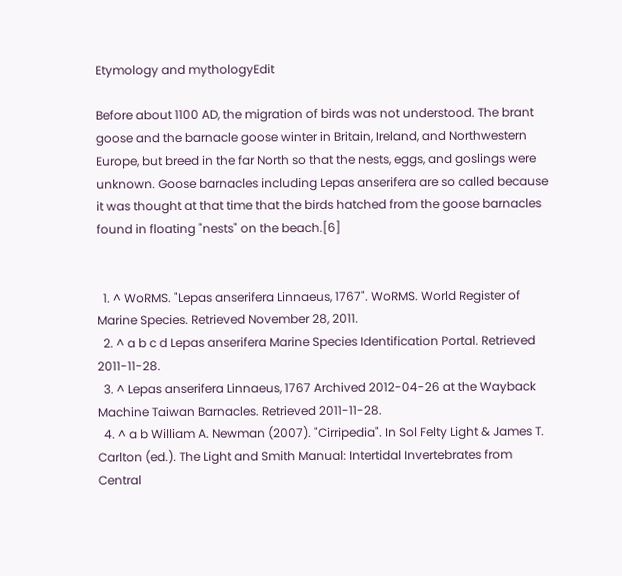Etymology and mythologyEdit

Before about 1100 AD, the migration of birds was not understood. The brant goose and the barnacle goose winter in Britain, Ireland, and Northwestern Europe, but breed in the far North so that the nests, eggs, and goslings were unknown. Goose barnacles including Lepas anserifera are so called because it was thought at that time that the birds hatched from the goose barnacles found in floating "nests" on the beach.[6]


  1. ^ WoRMS. "Lepas anserifera Linnaeus, 1767". WoRMS. World Register of Marine Species. Retrieved November 28, 2011.
  2. ^ a b c d Lepas anserifera Marine Species Identification Portal. Retrieved 2011-11-28.
  3. ^ Lepas anserifera Linnaeus, 1767 Archived 2012-04-26 at the Wayback Machine Taiwan Barnacles. Retrieved 2011-11-28.
  4. ^ a b William A. Newman (2007). "Cirripedia". In Sol Felty Light & James T. Carlton (ed.). The Light and Smith Manual: Intertidal Invertebrates from Central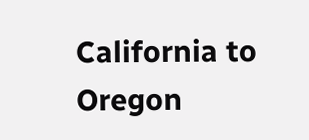California to Oregon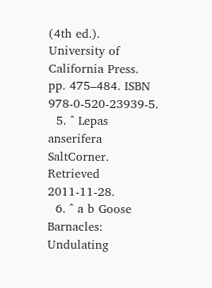(4th ed.). University of California Press. pp. 475–484. ISBN 978-0-520-23939-5.
  5. ^ Lepas anserifera SaltCorner. Retrieved 2011-11-28.
  6. ^ a b Goose Barnacles: Undulating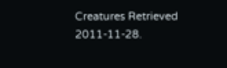Creatures Retrieved 2011-11-28.